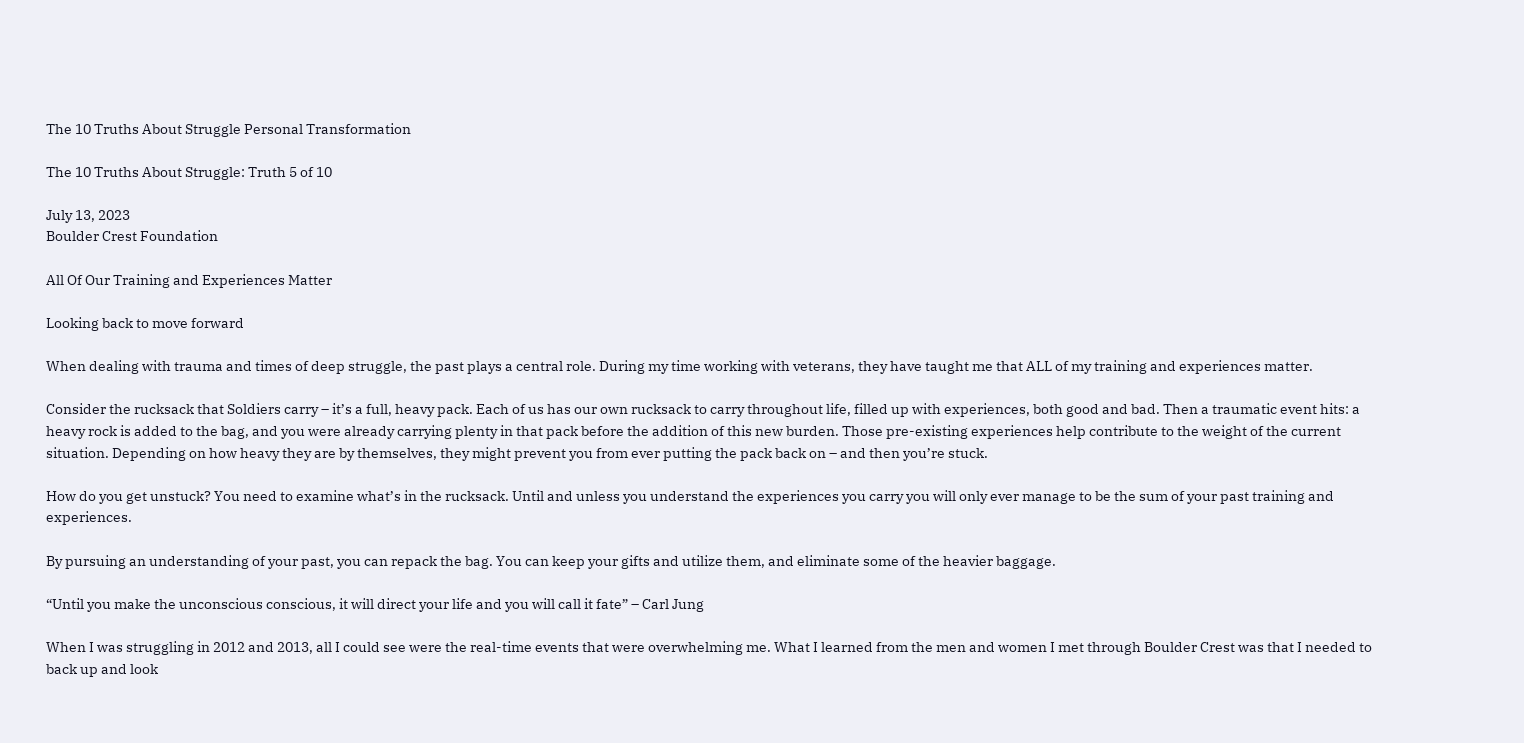The 10 Truths About Struggle Personal Transformation

The 10 Truths About Struggle: Truth 5 of 10

July 13, 2023
Boulder Crest Foundation

All Of Our Training and Experiences Matter

Looking back to move forward

When dealing with trauma and times of deep struggle, the past plays a central role. During my time working with veterans, they have taught me that ALL of my training and experiences matter.

Consider the rucksack that Soldiers carry – it’s a full, heavy pack. Each of us has our own rucksack to carry throughout life, filled up with experiences, both good and bad. Then a traumatic event hits: a heavy rock is added to the bag, and you were already carrying plenty in that pack before the addition of this new burden. Those pre-existing experiences help contribute to the weight of the current situation. Depending on how heavy they are by themselves, they might prevent you from ever putting the pack back on – and then you’re stuck.

How do you get unstuck? You need to examine what’s in the rucksack. Until and unless you understand the experiences you carry you will only ever manage to be the sum of your past training and experiences.

By pursuing an understanding of your past, you can repack the bag. You can keep your gifts and utilize them, and eliminate some of the heavier baggage.

“Until you make the unconscious conscious, it will direct your life and you will call it fate” – Carl Jung

When I was struggling in 2012 and 2013, all I could see were the real-time events that were overwhelming me. What I learned from the men and women I met through Boulder Crest was that I needed to back up and look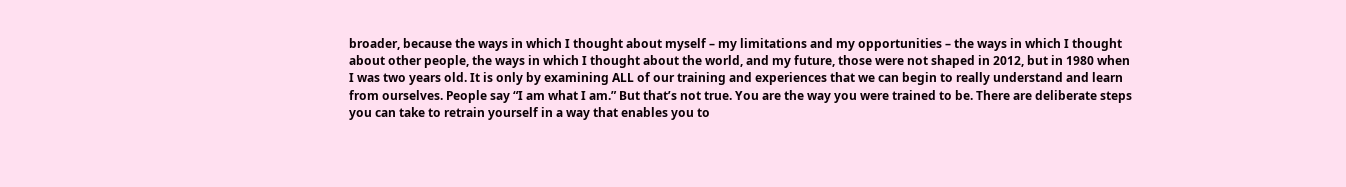broader, because the ways in which I thought about myself – my limitations and my opportunities – the ways in which I thought about other people, the ways in which I thought about the world, and my future, those were not shaped in 2012, but in 1980 when I was two years old. It is only by examining ALL of our training and experiences that we can begin to really understand and learn from ourselves. People say “I am what I am.” But that’s not true. You are the way you were trained to be. There are deliberate steps you can take to retrain yourself in a way that enables you to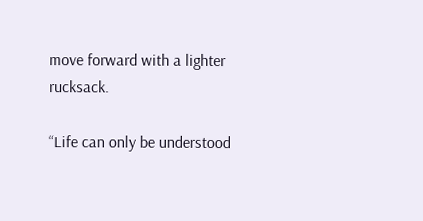move forward with a lighter rucksack.

“Life can only be understood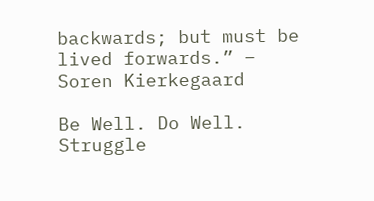backwards; but must be lived forwards.” – Soren Kierkegaard

Be Well. Do Well. Struggle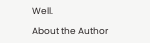Well.

About the Author